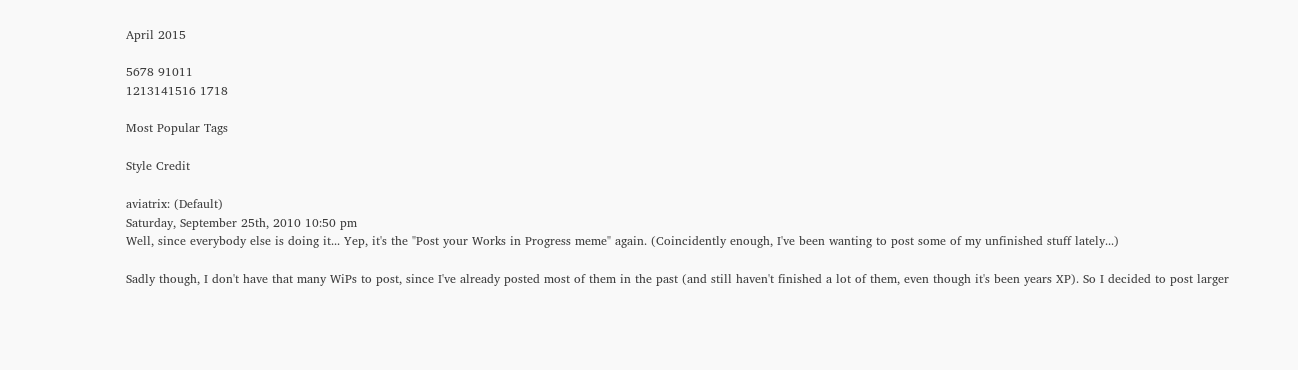April 2015

5678 91011
1213141516 1718

Most Popular Tags

Style Credit

aviatrix: (Default)
Saturday, September 25th, 2010 10:50 pm
Well, since everybody else is doing it... Yep, it's the "Post your Works in Progress meme" again. (Coincidently enough, I've been wanting to post some of my unfinished stuff lately...)

Sadly though, I don't have that many WiPs to post, since I've already posted most of them in the past (and still haven't finished a lot of them, even though it's been years XP). So I decided to post larger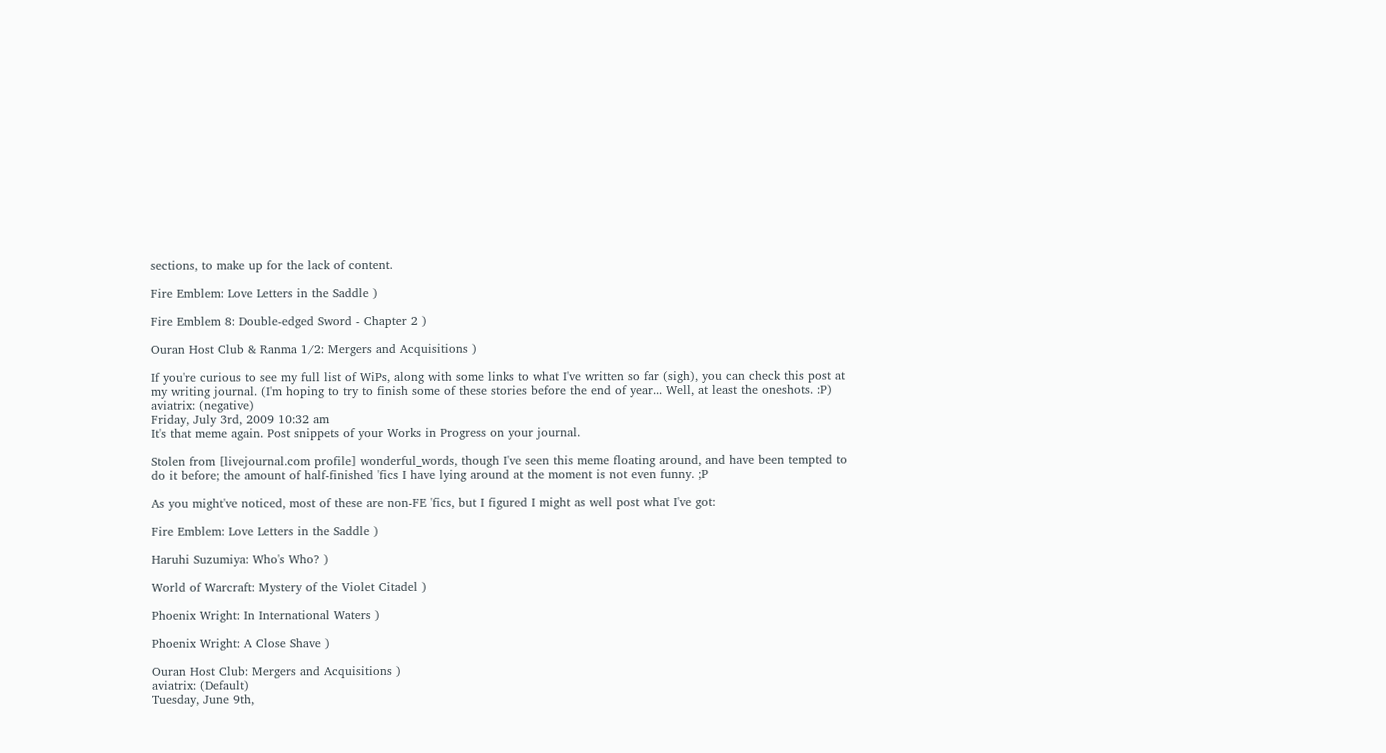sections, to make up for the lack of content.

Fire Emblem: Love Letters in the Saddle )

Fire Emblem 8: Double-edged Sword - Chapter 2 )

Ouran Host Club & Ranma 1/2: Mergers and Acquisitions )

If you're curious to see my full list of WiPs, along with some links to what I've written so far (sigh), you can check this post at my writing journal. (I'm hoping to try to finish some of these stories before the end of year... Well, at least the oneshots. :P)
aviatrix: (negative)
Friday, July 3rd, 2009 10:32 am
It's that meme again. Post snippets of your Works in Progress on your journal.

Stolen from [livejournal.com profile] wonderful_words, though I've seen this meme floating around, and have been tempted to do it before; the amount of half-finished 'fics I have lying around at the moment is not even funny. ;P

As you might've noticed, most of these are non-FE 'fics, but I figured I might as well post what I've got:

Fire Emblem: Love Letters in the Saddle )

Haruhi Suzumiya: Who's Who? )

World of Warcraft: Mystery of the Violet Citadel )

Phoenix Wright: In International Waters )

Phoenix Wright: A Close Shave )

Ouran Host Club: Mergers and Acquisitions )
aviatrix: (Default)
Tuesday, June 9th,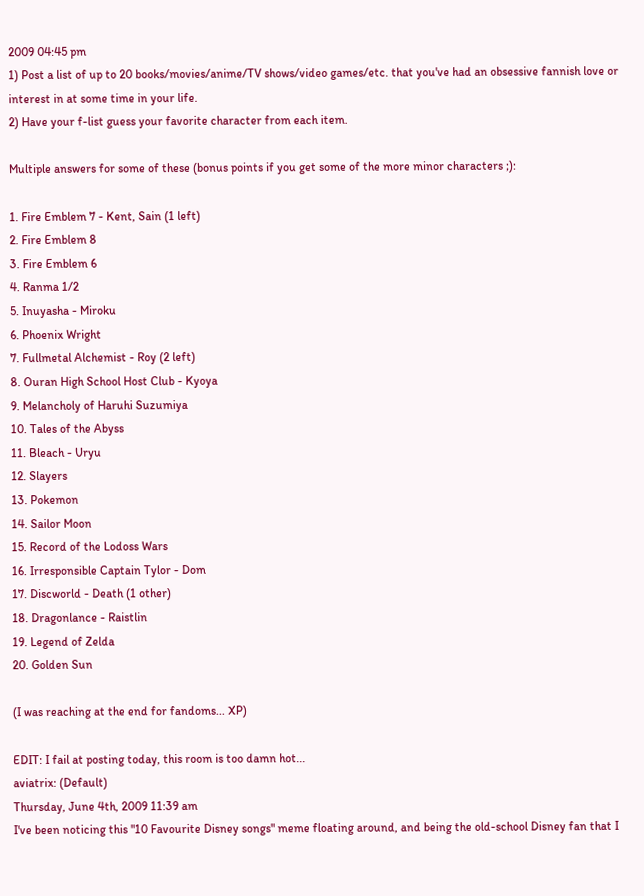2009 04:45 pm
1) Post a list of up to 20 books/movies/anime/TV shows/video games/etc. that you've had an obsessive fannish love or interest in at some time in your life.
2) Have your f-list guess your favorite character from each item.

Multiple answers for some of these (bonus points if you get some of the more minor characters ;):

1. Fire Emblem 7 - Kent, Sain (1 left)
2. Fire Emblem 8
3. Fire Emblem 6
4. Ranma 1/2
5. Inuyasha - Miroku
6. Phoenix Wright
7. Fullmetal Alchemist - Roy (2 left)
8. Ouran High School Host Club - Kyoya
9. Melancholy of Haruhi Suzumiya
10. Tales of the Abyss
11. Bleach - Uryu
12. Slayers
13. Pokemon
14. Sailor Moon
15. Record of the Lodoss Wars
16. Irresponsible Captain Tylor - Dom
17. Discworld - Death (1 other)
18. Dragonlance - Raistlin
19. Legend of Zelda
20. Golden Sun

(I was reaching at the end for fandoms... XP)

EDIT: I fail at posting today, this room is too damn hot...
aviatrix: (Default)
Thursday, June 4th, 2009 11:39 am
I've been noticing this "10 Favourite Disney songs" meme floating around, and being the old-school Disney fan that I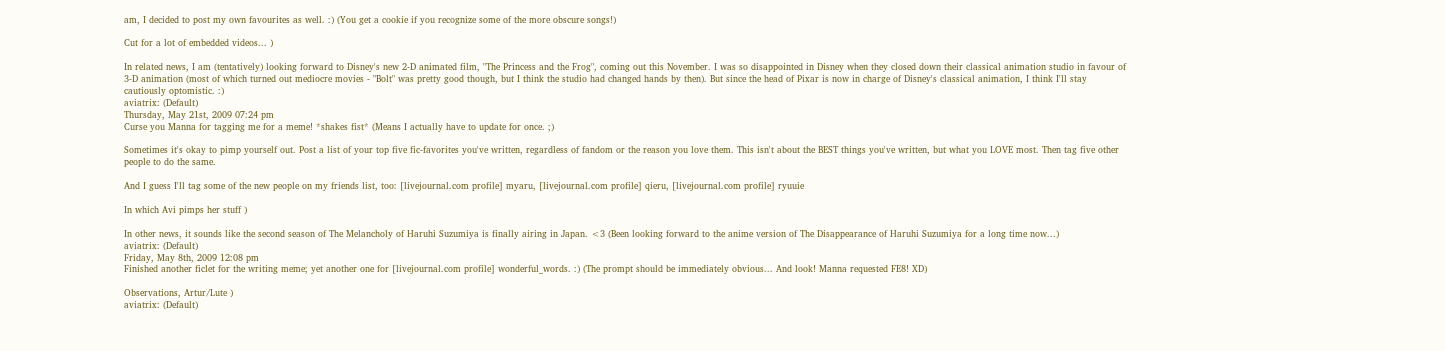am, I decided to post my own favourites as well. :) (You get a cookie if you recognize some of the more obscure songs!)

Cut for a lot of embedded videos... )

In related news, I am (tentatively) looking forward to Disney's new 2-D animated film, "The Princess and the Frog", coming out this November. I was so disappointed in Disney when they closed down their classical animation studio in favour of 3-D animation (most of which turned out mediocre movies - "Bolt" was pretty good though, but I think the studio had changed hands by then). But since the head of Pixar is now in charge of Disney's classical animation, I think I'll stay cautiously optomistic. :)
aviatrix: (Default)
Thursday, May 21st, 2009 07:24 pm
Curse you Manna for tagging me for a meme! *shakes fist* (Means I actually have to update for once. ;)

Sometimes it's okay to pimp yourself out. Post a list of your top five fic-favorites you've written, regardless of fandom or the reason you love them. This isn't about the BEST things you've written, but what you LOVE most. Then tag five other people to do the same.

And I guess I'll tag some of the new people on my friends list, too: [livejournal.com profile] myaru, [livejournal.com profile] qieru, [livejournal.com profile] ryuuie

In which Avi pimps her stuff )

In other news, it sounds like the second season of The Melancholy of Haruhi Suzumiya is finally airing in Japan. <3 (Been looking forward to the anime version of The Disappearance of Haruhi Suzumiya for a long time now...)
aviatrix: (Default)
Friday, May 8th, 2009 12:08 pm
Finished another ficlet for the writing meme; yet another one for [livejournal.com profile] wonderful_words. :) (The prompt should be immediately obvious... And look! Manna requested FE8! XD)

Observations, Artur/Lute )
aviatrix: (Default)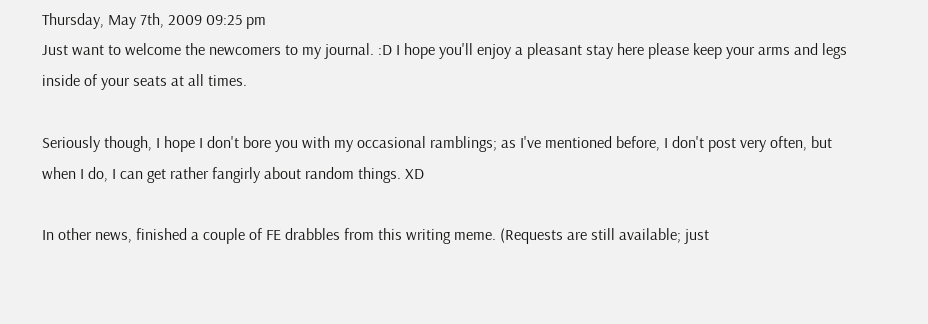Thursday, May 7th, 2009 09:25 pm
Just want to welcome the newcomers to my journal. :D I hope you'll enjoy a pleasant stay here please keep your arms and legs inside of your seats at all times.

Seriously though, I hope I don't bore you with my occasional ramblings; as I've mentioned before, I don't post very often, but when I do, I can get rather fangirly about random things. XD

In other news, finished a couple of FE drabbles from this writing meme. (Requests are still available; just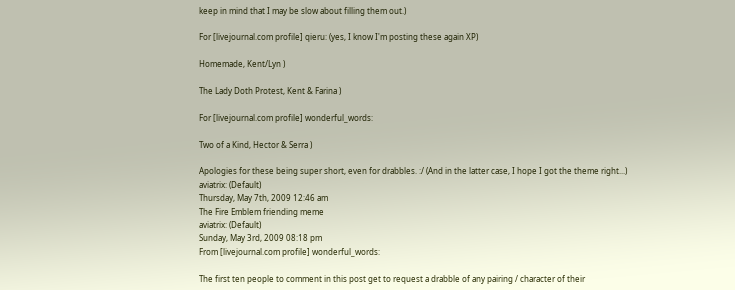keep in mind that I may be slow about filling them out.)

For [livejournal.com profile] qieru: (yes, I know I'm posting these again XP)

Homemade, Kent/Lyn )

The Lady Doth Protest, Kent & Farina )

For [livejournal.com profile] wonderful_words:

Two of a Kind, Hector & Serra )

Apologies for these being super short, even for drabbles. :/ (And in the latter case, I hope I got the theme right...)
aviatrix: (Default)
Thursday, May 7th, 2009 12:46 am
The Fire Emblem friending meme
aviatrix: (Default)
Sunday, May 3rd, 2009 08:18 pm
From [livejournal.com profile] wonderful_words:

The first ten people to comment in this post get to request a drabble of any pairing / character of their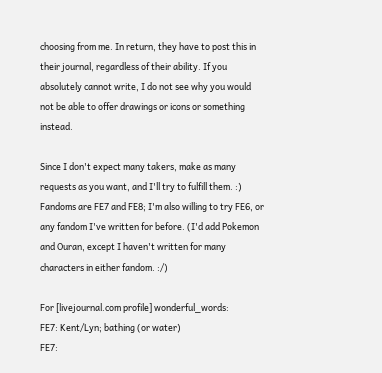choosing from me. In return, they have to post this in their journal, regardless of their ability. If you absolutely cannot write, I do not see why you would not be able to offer drawings or icons or something instead.

Since I don't expect many takers, make as many requests as you want, and I'll try to fulfill them. :) Fandoms are FE7 and FE8; I'm also willing to try FE6, or any fandom I've written for before. (I'd add Pokemon and Ouran, except I haven't written for many characters in either fandom. :/)

For [livejournal.com profile] wonderful_words:
FE7: Kent/Lyn; bathing (or water)
FE7: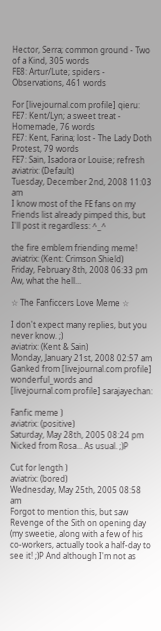Hector, Serra; common ground - Two of a Kind, 305 words
FE8: Artur/Lute; spiders - Observations, 461 words

For [livejournal.com profile] qieru:
FE7: Kent/Lyn; a sweet treat - Homemade, 76 words
FE7: Kent, Farina; lost - The Lady Doth Protest, 79 words
FE7: Sain, Isadora or Louise; refresh
aviatrix: (Default)
Tuesday, December 2nd, 2008 11:03 am
I know most of the FE fans on my Friends list already pimped this, but I'll post it regardless: ^_^

the fire emblem friending meme!
aviatrix: (Kent: Crimson Shield)
Friday, February 8th, 2008 06:33 pm
Aw, what the hell...

☆ The Fanficcers Love Meme ☆

I don't expect many replies, but you never know. ;)
aviatrix: (Kent & Sain)
Monday, January 21st, 2008 02:57 am
Ganked from [livejournal.com profile] wonderful_words and [livejournal.com profile] sarajayechan:

Fanfic meme )
aviatrix: (positive)
Saturday, May 28th, 2005 08:24 pm
Nicked from Rosa... As usual. ;)P

Cut for length )
aviatrix: (bored)
Wednesday, May 25th, 2005 08:58 am
Forgot to mention this, but saw Revenge of the Sith on opening day (my sweetie, along with a few of his co-workers, actually took a half-day to see it! ;)P And although I'm not as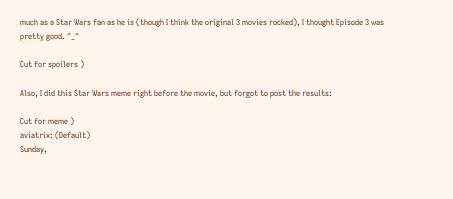much as a Star Wars fan as he is (though I think the original 3 movies rocked), I thought Episode 3 was pretty good. ^_^

Cut for spoilers )

Also, I did this Star Wars meme right before the movie, but forgot to post the results:

Cut for meme )
aviatrix: (Default)
Sunday,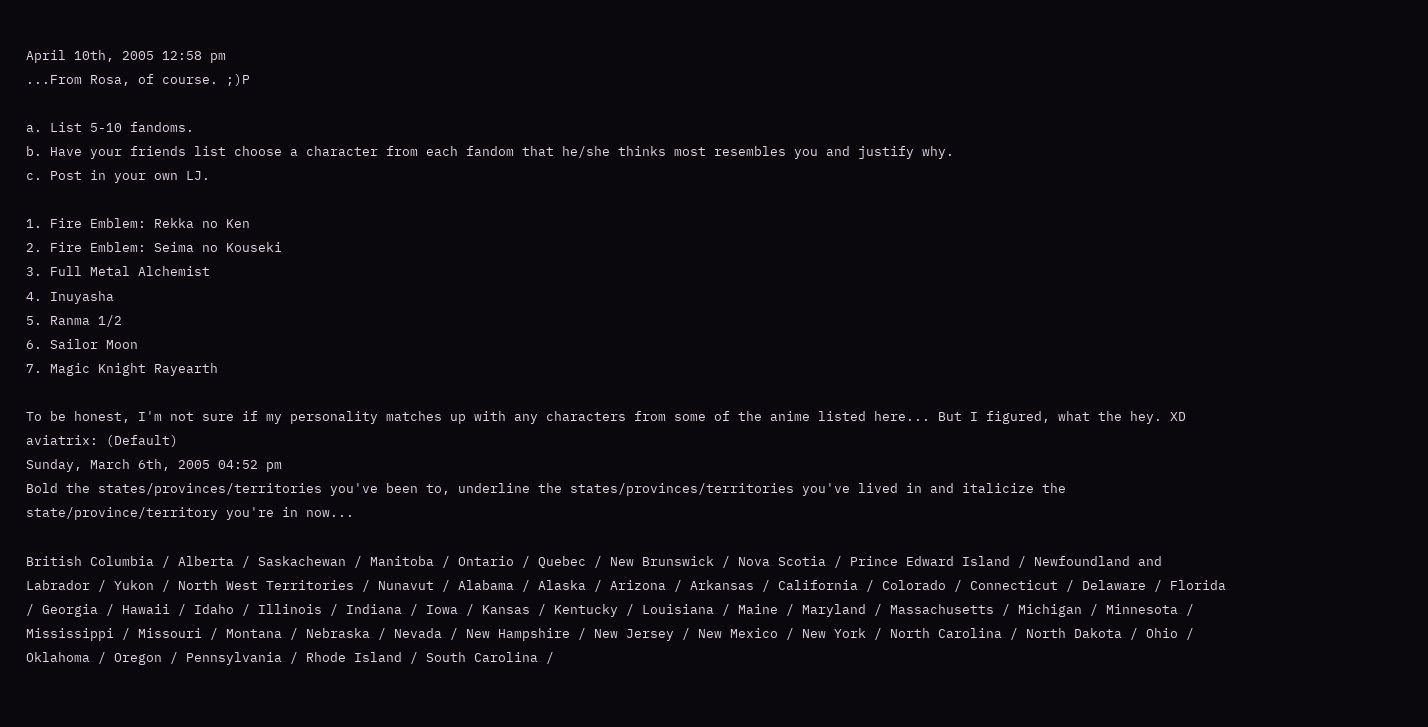April 10th, 2005 12:58 pm
...From Rosa, of course. ;)P

a. List 5-10 fandoms.
b. Have your friends list choose a character from each fandom that he/she thinks most resembles you and justify why.
c. Post in your own LJ.

1. Fire Emblem: Rekka no Ken
2. Fire Emblem: Seima no Kouseki
3. Full Metal Alchemist
4. Inuyasha
5. Ranma 1/2
6. Sailor Moon
7. Magic Knight Rayearth

To be honest, I'm not sure if my personality matches up with any characters from some of the anime listed here... But I figured, what the hey. XD
aviatrix: (Default)
Sunday, March 6th, 2005 04:52 pm
Bold the states/provinces/territories you've been to, underline the states/provinces/territories you've lived in and italicize the state/province/territory you're in now...

British Columbia / Alberta / Saskachewan / Manitoba / Ontario / Quebec / New Brunswick / Nova Scotia / Prince Edward Island / Newfoundland and Labrador / Yukon / North West Territories / Nunavut / Alabama / Alaska / Arizona / Arkansas / California / Colorado / Connecticut / Delaware / Florida / Georgia / Hawaii / Idaho / Illinois / Indiana / Iowa / Kansas / Kentucky / Louisiana / Maine / Maryland / Massachusetts / Michigan / Minnesota / Mississippi / Missouri / Montana / Nebraska / Nevada / New Hampshire / New Jersey / New Mexico / New York / North Carolina / North Dakota / Ohio / Oklahoma / Oregon / Pennsylvania / Rhode Island / South Carolina /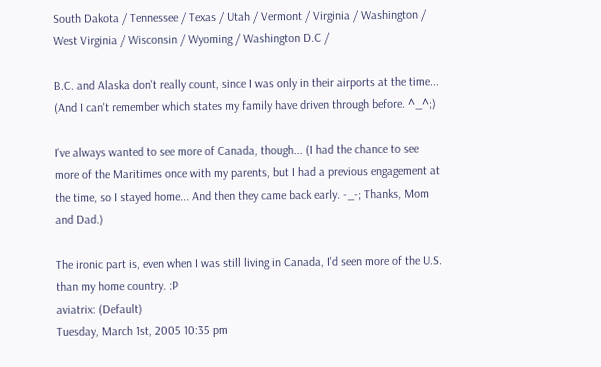South Dakota / Tennessee / Texas / Utah / Vermont / Virginia / Washington / West Virginia / Wisconsin / Wyoming / Washington D.C /

B.C. and Alaska don't really count, since I was only in their airports at the time... (And I can't remember which states my family have driven through before. ^_^;)

I've always wanted to see more of Canada, though... (I had the chance to see more of the Maritimes once with my parents, but I had a previous engagement at the time, so I stayed home... And then they came back early. -_-; Thanks, Mom and Dad.)

The ironic part is, even when I was still living in Canada, I'd seen more of the U.S. than my home country. :P
aviatrix: (Default)
Tuesday, March 1st, 2005 10:35 pm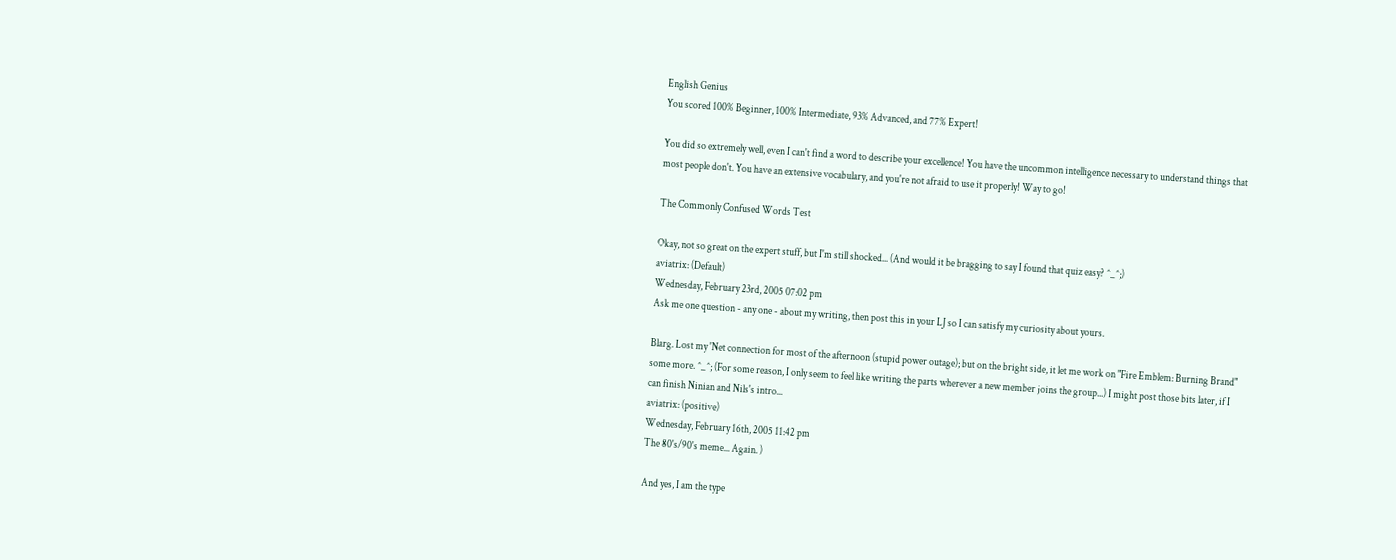English Genius
You scored 100% Beginner, 100% Intermediate, 93% Advanced, and 77% Expert!

You did so extremely well, even I can't find a word to describe your excellence! You have the uncommon intelligence necessary to understand things that most people don't. You have an extensive vocabulary, and you're not afraid to use it properly! Way to go!

The Commonly Confused Words Test

Okay, not so great on the expert stuff, but I'm still shocked... (And would it be bragging to say I found that quiz easy? ^_^;)
aviatrix: (Default)
Wednesday, February 23rd, 2005 07:02 pm
Ask me one question - any one - about my writing, then post this in your LJ so I can satisfy my curiosity about yours.

Blarg. Lost my 'Net connection for most of the afternoon (stupid power outage); but on the bright side, it let me work on "Fire Emblem: Burning Brand" some more. ^_^; (For some reason, I only seem to feel like writing the parts wherever a new member joins the group...) I might post those bits later, if I can finish Ninian and Nils's intro...
aviatrix: (positive)
Wednesday, February 16th, 2005 11:42 pm
The 80's/90's meme... Again. )

And yes, I am the type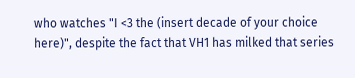who watches "I <3 the (insert decade of your choice here)", despite the fact that VH1 has milked that series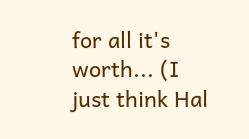for all it's worth... (I just think Hal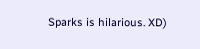Sparks is hilarious. XD)